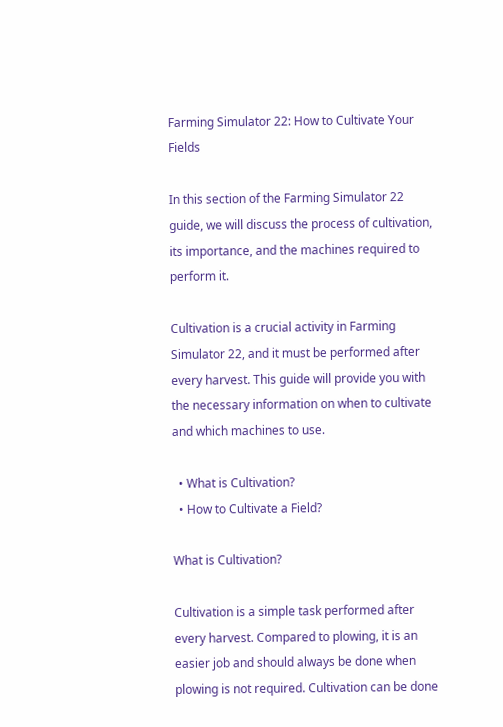Farming Simulator 22: How to Cultivate Your Fields

In this section of the Farming Simulator 22 guide, we will discuss the process of cultivation, its importance, and the machines required to perform it.

Cultivation is a crucial activity in Farming Simulator 22, and it must be performed after every harvest. This guide will provide you with the necessary information on when to cultivate and which machines to use.

  • What is Cultivation?
  • How to Cultivate a Field?

What is Cultivation?

Cultivation is a simple task performed after every harvest. Compared to plowing, it is an easier job and should always be done when plowing is not required. Cultivation can be done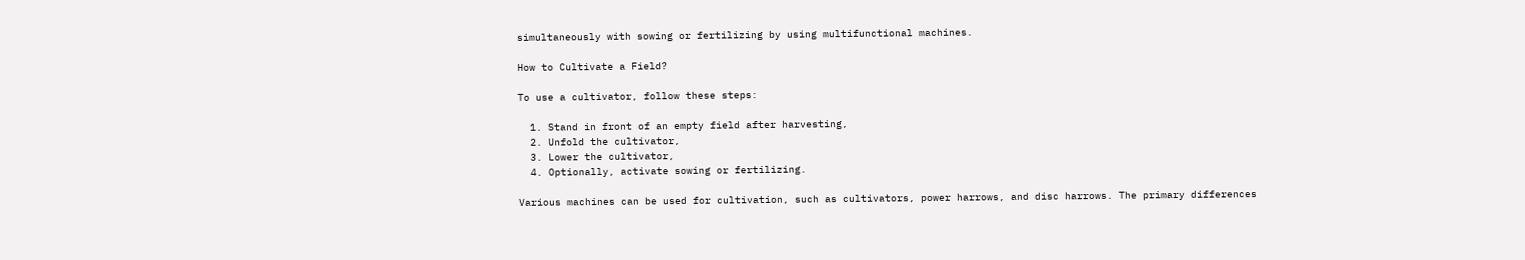simultaneously with sowing or fertilizing by using multifunctional machines.

How to Cultivate a Field?

To use a cultivator, follow these steps:

  1. Stand in front of an empty field after harvesting,
  2. Unfold the cultivator,
  3. Lower the cultivator,
  4. Optionally, activate sowing or fertilizing.

Various machines can be used for cultivation, such as cultivators, power harrows, and disc harrows. The primary differences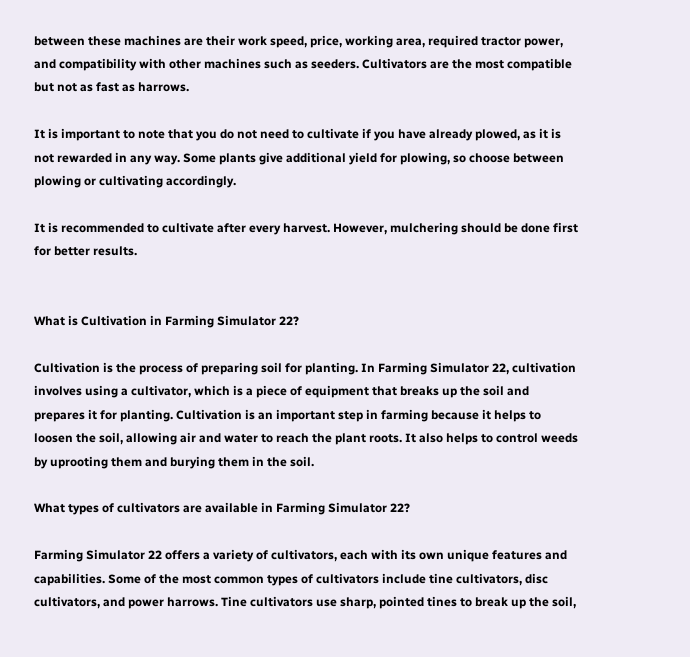between these machines are their work speed, price, working area, required tractor power, and compatibility with other machines such as seeders. Cultivators are the most compatible but not as fast as harrows.

It is important to note that you do not need to cultivate if you have already plowed, as it is not rewarded in any way. Some plants give additional yield for plowing, so choose between plowing or cultivating accordingly.

It is recommended to cultivate after every harvest. However, mulchering should be done first for better results.


What is Cultivation in Farming Simulator 22?

Cultivation is the process of preparing soil for planting. In Farming Simulator 22, cultivation involves using a cultivator, which is a piece of equipment that breaks up the soil and prepares it for planting. Cultivation is an important step in farming because it helps to loosen the soil, allowing air and water to reach the plant roots. It also helps to control weeds by uprooting them and burying them in the soil.

What types of cultivators are available in Farming Simulator 22?

Farming Simulator 22 offers a variety of cultivators, each with its own unique features and capabilities. Some of the most common types of cultivators include tine cultivators, disc cultivators, and power harrows. Tine cultivators use sharp, pointed tines to break up the soil,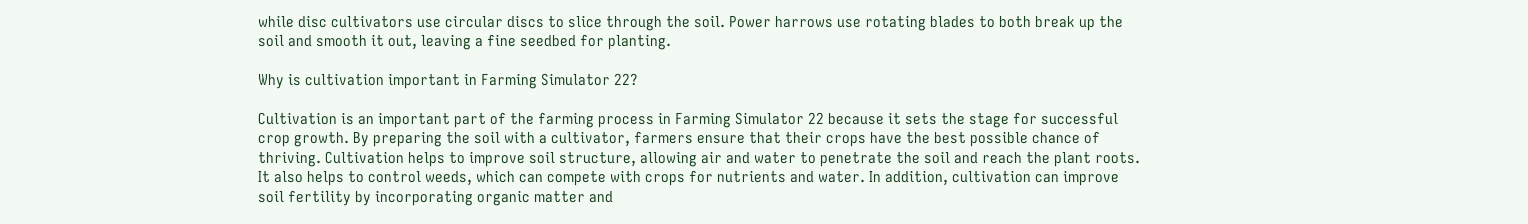while disc cultivators use circular discs to slice through the soil. Power harrows use rotating blades to both break up the soil and smooth it out, leaving a fine seedbed for planting.

Why is cultivation important in Farming Simulator 22?

Cultivation is an important part of the farming process in Farming Simulator 22 because it sets the stage for successful crop growth. By preparing the soil with a cultivator, farmers ensure that their crops have the best possible chance of thriving. Cultivation helps to improve soil structure, allowing air and water to penetrate the soil and reach the plant roots. It also helps to control weeds, which can compete with crops for nutrients and water. In addition, cultivation can improve soil fertility by incorporating organic matter and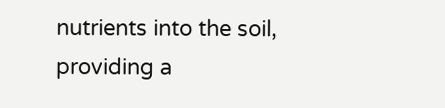nutrients into the soil, providing a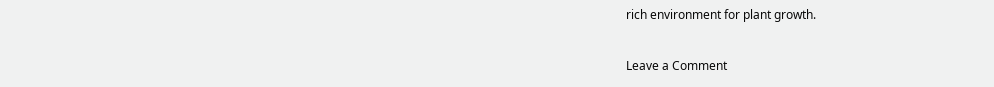rich environment for plant growth.

Leave a Comment